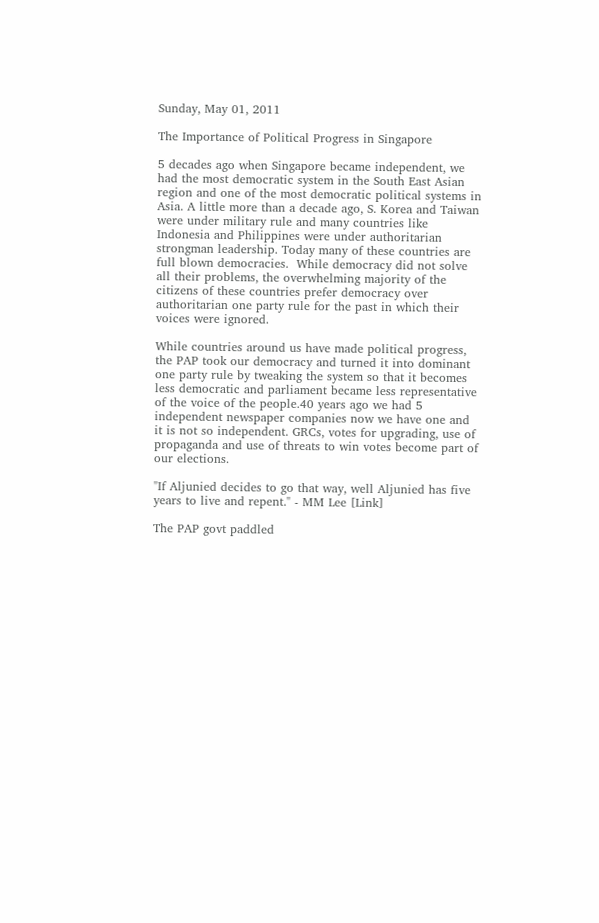Sunday, May 01, 2011

The Importance of Political Progress in Singapore

5 decades ago when Singapore became independent, we had the most democratic system in the South East Asian region and one of the most democratic political systems in Asia. A little more than a decade ago, S. Korea and Taiwan were under military rule and many countries like Indonesia and Philippines were under authoritarian strongman leadership. Today many of these countries are full blown democracies.  While democracy did not solve all their problems, the overwhelming majority of the citizens of these countries prefer democracy over authoritarian one party rule for the past in which their voices were ignored.

While countries around us have made political progress, the PAP took our democracy and turned it into dominant one party rule by tweaking the system so that it becomes less democratic and parliament became less representative of the voice of the people.40 years ago we had 5 independent newspaper companies now we have one and it is not so independent. GRCs, votes for upgrading, use of propaganda and use of threats to win votes become part of our elections.

"If Aljunied decides to go that way, well Aljunied has five years to live and repent." - MM Lee [Link]

The PAP govt paddled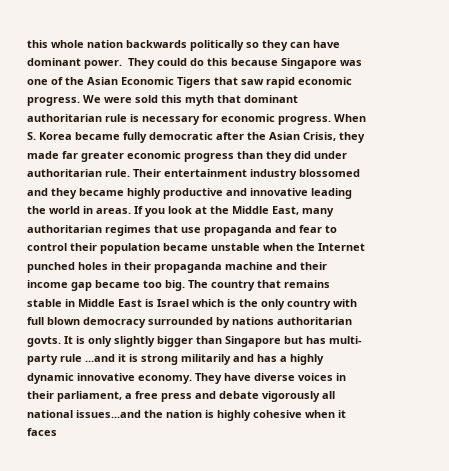this whole nation backwards politically so they can have dominant power.  They could do this because Singapore was one of the Asian Economic Tigers that saw rapid economic progress. We were sold this myth that dominant authoritarian rule is necessary for economic progress. When S. Korea became fully democratic after the Asian Crisis, they made far greater economic progress than they did under authoritarian rule. Their entertainment industry blossomed and they became highly productive and innovative leading the world in areas. If you look at the Middle East, many authoritarian regimes that use propaganda and fear to control their population became unstable when the Internet punched holes in their propaganda machine and their income gap became too big. The country that remains stable in Middle East is Israel which is the only country with full blown democracy surrounded by nations authoritarian govts. It is only slightly bigger than Singapore but has multi-party rule ...and it is strong militarily and has a highly dynamic innovative economy. They have diverse voices in their parliament, a free press and debate vigorously all national issues...and the nation is highly cohesive when it faces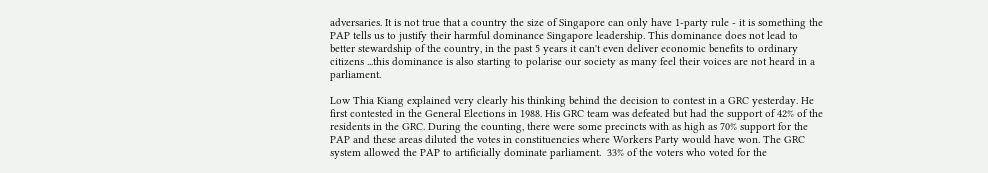adversaries. It is not true that a country the size of Singapore can only have 1-party rule - it is something the PAP tells us to justify their harmful dominance Singapore leadership. This dominance does not lead to better stewardship of the country, in the past 5 years it can't even deliver economic benefits to ordinary citizens ...this dominance is also starting to polarise our society as many feel their voices are not heard in a parliament.

Low Thia Kiang explained very clearly his thinking behind the decision to contest in a GRC yesterday. He first contested in the General Elections in 1988. His GRC team was defeated but had the support of 42% of the residents in the GRC. During the counting, there were some precincts with as high as 70% support for the PAP and these areas diluted the votes in constituencies where Workers Party would have won. The GRC system allowed the PAP to artificially dominate parliament.  33% of the voters who voted for the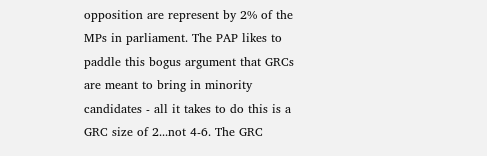opposition are represent by 2% of the MPs in parliament. The PAP likes to paddle this bogus argument that GRCs are meant to bring in minority candidates - all it takes to do this is a GRC size of 2...not 4-6. The GRC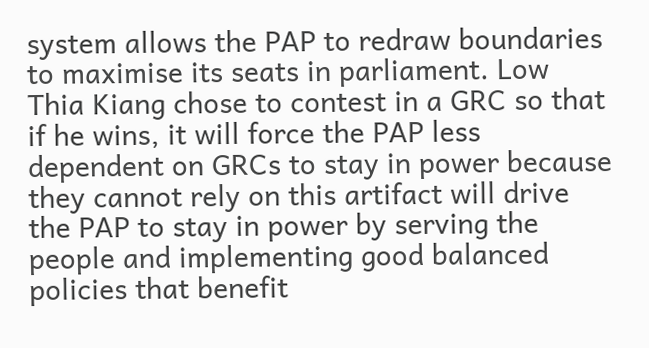system allows the PAP to redraw boundaries to maximise its seats in parliament. Low Thia Kiang chose to contest in a GRC so that if he wins, it will force the PAP less dependent on GRCs to stay in power because they cannot rely on this artifact will drive the PAP to stay in power by serving the people and implementing good balanced policies that benefit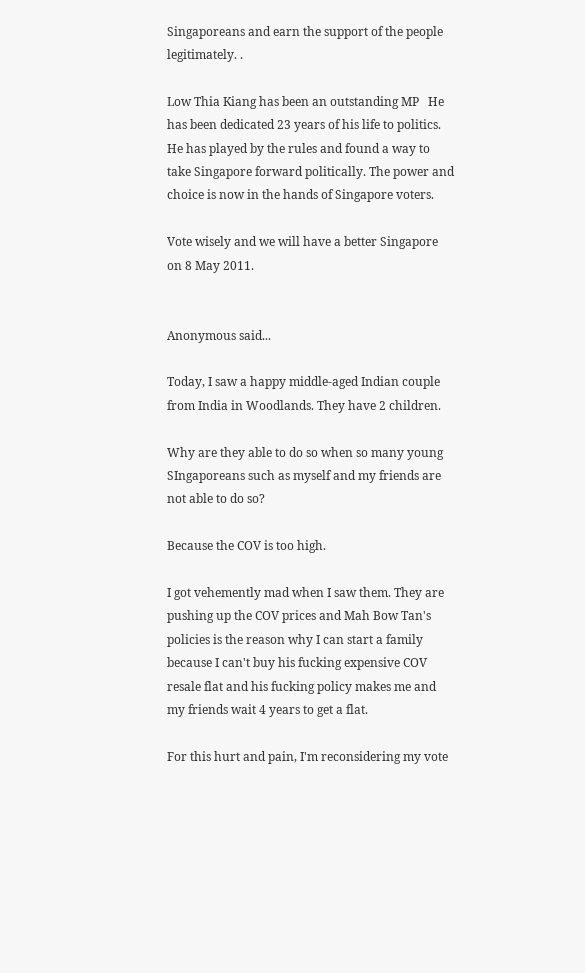Singaporeans and earn the support of the people legitimately. .

Low Thia Kiang has been an outstanding MP   He has been dedicated 23 years of his life to politics. He has played by the rules and found a way to take Singapore forward politically. The power and choice is now in the hands of Singapore voters.

Vote wisely and we will have a better Singapore on 8 May 2011.


Anonymous said...

Today, I saw a happy middle-aged Indian couple from India in Woodlands. They have 2 children.

Why are they able to do so when so many young SIngaporeans such as myself and my friends are not able to do so?

Because the COV is too high.

I got vehemently mad when I saw them. They are pushing up the COV prices and Mah Bow Tan's policies is the reason why I can start a family because I can't buy his fucking expensive COV resale flat and his fucking policy makes me and my friends wait 4 years to get a flat.

For this hurt and pain, I'm reconsidering my vote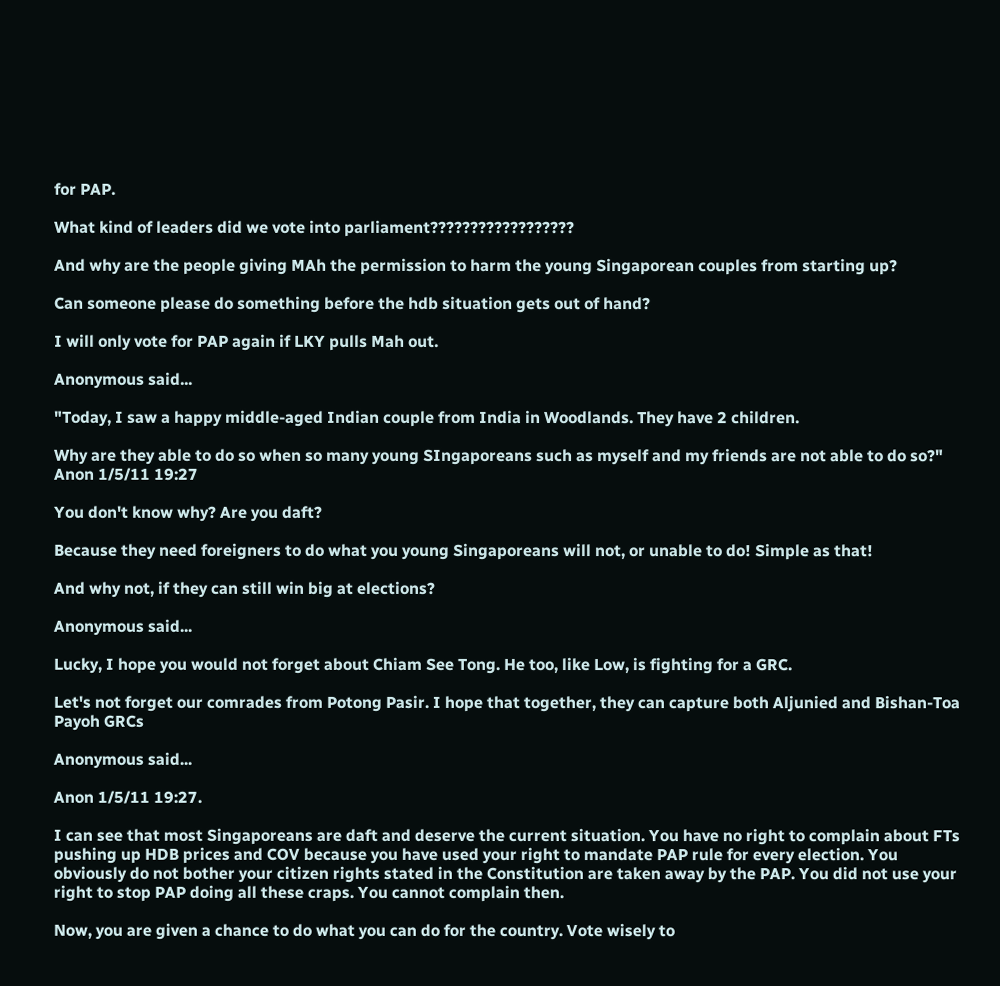for PAP.

What kind of leaders did we vote into parliament??????????????????

And why are the people giving MAh the permission to harm the young Singaporean couples from starting up?

Can someone please do something before the hdb situation gets out of hand?

I will only vote for PAP again if LKY pulls Mah out.

Anonymous said...

"Today, I saw a happy middle-aged Indian couple from India in Woodlands. They have 2 children.

Why are they able to do so when so many young SIngaporeans such as myself and my friends are not able to do so?"
Anon 1/5/11 19:27

You don't know why? Are you daft?

Because they need foreigners to do what you young Singaporeans will not, or unable to do! Simple as that!

And why not, if they can still win big at elections?

Anonymous said...

Lucky, I hope you would not forget about Chiam See Tong. He too, like Low, is fighting for a GRC.

Let's not forget our comrades from Potong Pasir. I hope that together, they can capture both Aljunied and Bishan-Toa Payoh GRCs

Anonymous said...

Anon 1/5/11 19:27.

I can see that most Singaporeans are daft and deserve the current situation. You have no right to complain about FTs pushing up HDB prices and COV because you have used your right to mandate PAP rule for every election. You obviously do not bother your citizen rights stated in the Constitution are taken away by the PAP. You did not use your right to stop PAP doing all these craps. You cannot complain then.

Now, you are given a chance to do what you can do for the country. Vote wisely to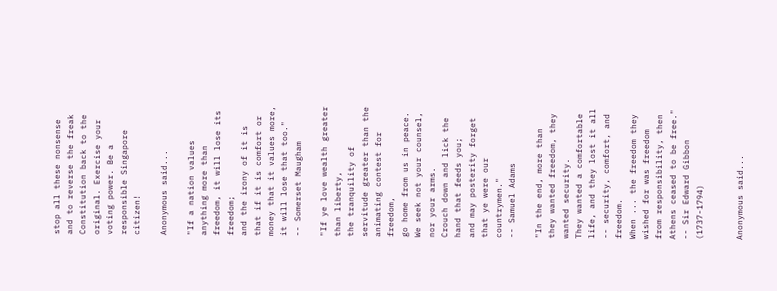stop all these nonsense and to reverse the freak Constitution back to the original. Exercise your voting power. Be a responsible Singapore citizen!

Anonymous said...

"If a nation values anything more than freedom, it will lose its freedom;
and the irony of it is that if it is comfort or money that it values more, it will lose that too."
-- Somerset Maugham

"If ye love wealth greater than liberty,
the tranquility of servitude greater than the animating contest for freedom,
go home from us in peace.
We seek not your counsel, nor your arms.
Crouch down and lick the hand that feeds you;
and may posterity forget that ye were our countrymen."
-- Samuel Adams

"In the end, more than they wanted freedom, they wanted security.
They wanted a comfortable life, and they lost it all
-- security, comfort, and freedom.
When ... the freedom they wished for was freedom from responsibility, then Athens ceased to be free."
-- Sir Edward Gibbon (1737-1794)


Anonymous said...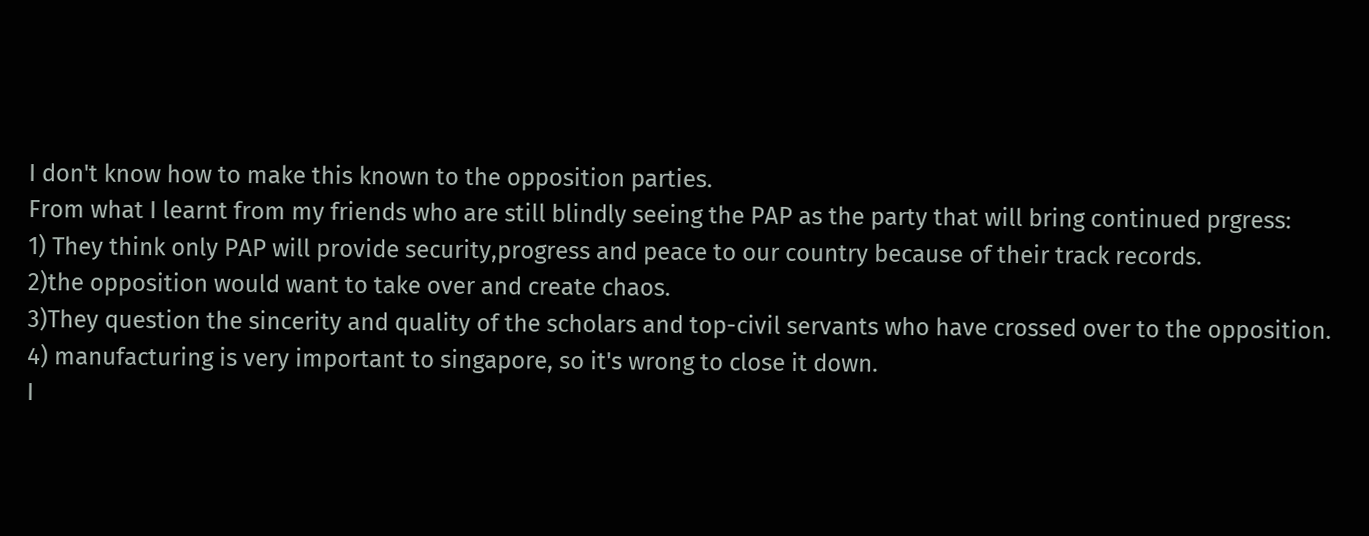I don't know how to make this known to the opposition parties.
From what I learnt from my friends who are still blindly seeing the PAP as the party that will bring continued prgress:
1) They think only PAP will provide security,progress and peace to our country because of their track records.
2)the opposition would want to take over and create chaos.
3)They question the sincerity and quality of the scholars and top-civil servants who have crossed over to the opposition.
4) manufacturing is very important to singapore, so it's wrong to close it down.
I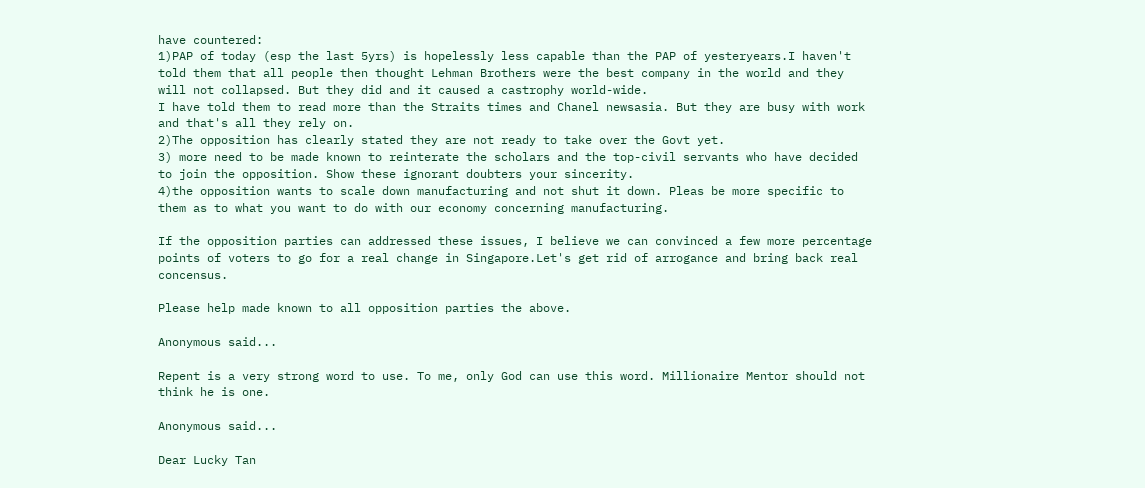have countered:
1)PAP of today (esp the last 5yrs) is hopelessly less capable than the PAP of yesteryears.I haven't told them that all people then thought Lehman Brothers were the best company in the world and they will not collapsed. But they did and it caused a castrophy world-wide.
I have told them to read more than the Straits times and Chanel newsasia. But they are busy with work and that's all they rely on.
2)The opposition has clearly stated they are not ready to take over the Govt yet.
3) more need to be made known to reinterate the scholars and the top-civil servants who have decided to join the opposition. Show these ignorant doubters your sincerity.
4)the opposition wants to scale down manufacturing and not shut it down. Pleas be more specific to them as to what you want to do with our economy concerning manufacturing.

If the opposition parties can addressed these issues, I believe we can convinced a few more percentage points of voters to go for a real change in Singapore.Let's get rid of arrogance and bring back real concensus.

Please help made known to all opposition parties the above.

Anonymous said...

Repent is a very strong word to use. To me, only God can use this word. Millionaire Mentor should not think he is one.

Anonymous said...

Dear Lucky Tan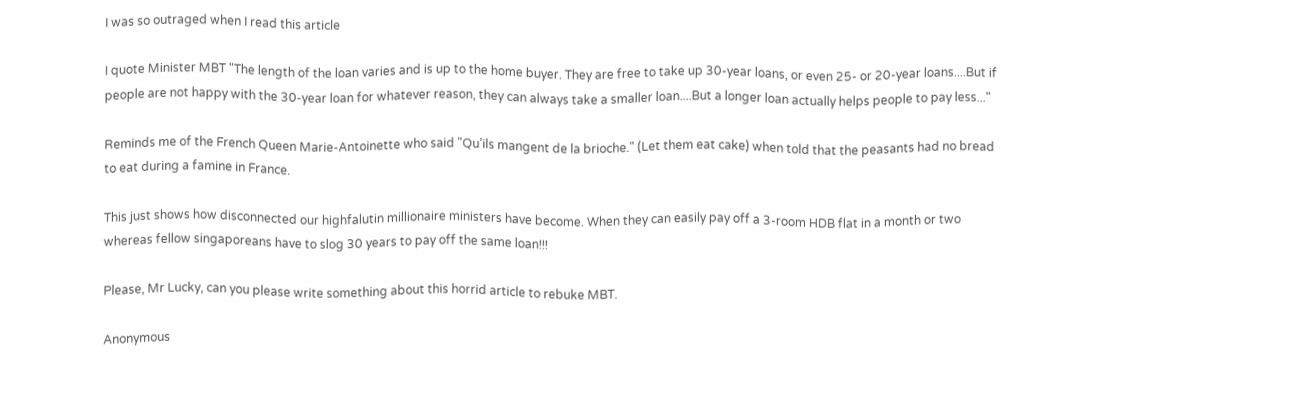I was so outraged when I read this article

I quote Minister MBT "The length of the loan varies and is up to the home buyer. They are free to take up 30-year loans, or even 25- or 20-year loans....But if people are not happy with the 30-year loan for whatever reason, they can always take a smaller loan....But a longer loan actually helps people to pay less..."

Reminds me of the French Queen Marie-Antoinette who said "Qu’ils mangent de la brioche." (Let them eat cake) when told that the peasants had no bread to eat during a famine in France.

This just shows how disconnected our highfalutin millionaire ministers have become. When they can easily pay off a 3-room HDB flat in a month or two whereas fellow singaporeans have to slog 30 years to pay off the same loan!!!

Please, Mr Lucky, can you please write something about this horrid article to rebuke MBT.

Anonymous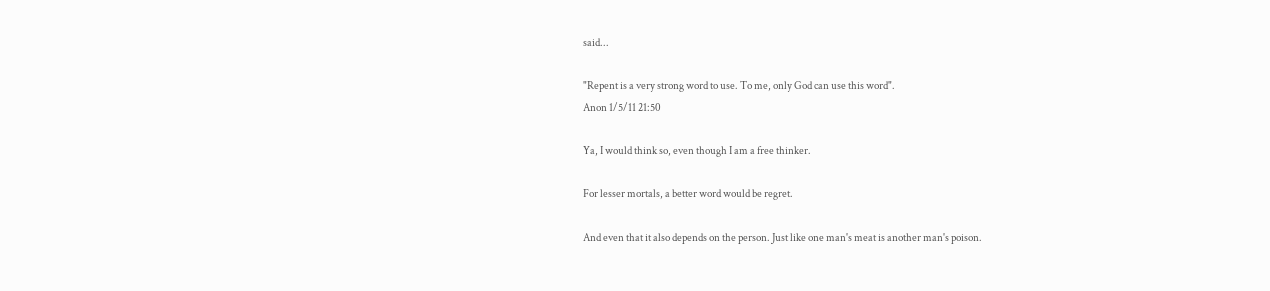said...

"Repent is a very strong word to use. To me, only God can use this word".
Anon 1/5/11 21:50

Ya, I would think so, even though I am a free thinker.

For lesser mortals, a better word would be regret.

And even that it also depends on the person. Just like one man's meat is another man's poison.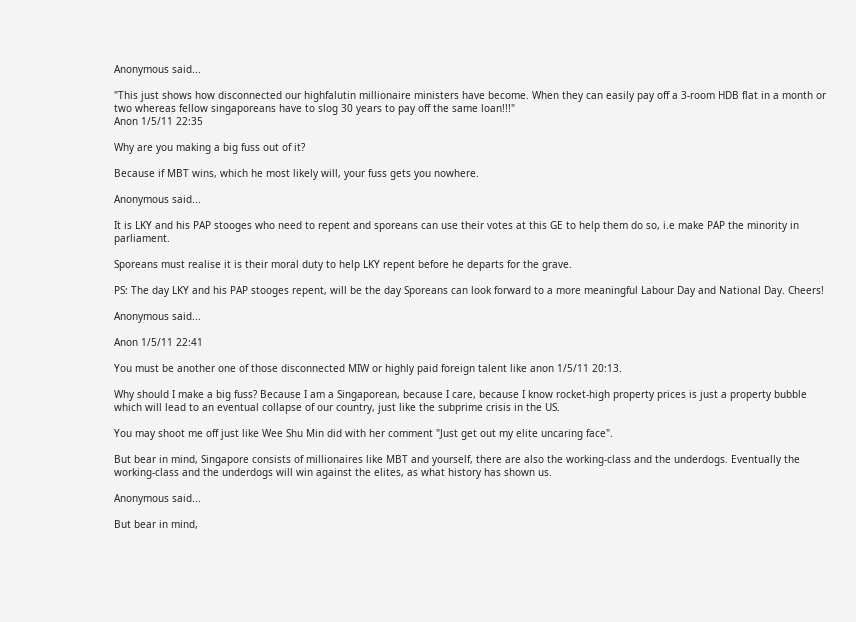Anonymous said...

"This just shows how disconnected our highfalutin millionaire ministers have become. When they can easily pay off a 3-room HDB flat in a month or two whereas fellow singaporeans have to slog 30 years to pay off the same loan!!!"
Anon 1/5/11 22:35

Why are you making a big fuss out of it?

Because if MBT wins, which he most likely will, your fuss gets you nowhere.

Anonymous said...

It is LKY and his PAP stooges who need to repent and sporeans can use their votes at this GE to help them do so, i.e make PAP the minority in parliament.

Sporeans must realise it is their moral duty to help LKY repent before he departs for the grave.

PS: The day LKY and his PAP stooges repent, will be the day Sporeans can look forward to a more meaningful Labour Day and National Day. Cheers!

Anonymous said...

Anon 1/5/11 22:41

You must be another one of those disconnected MIW or highly paid foreign talent like anon 1/5/11 20:13.

Why should I make a big fuss? Because I am a Singaporean, because I care, because I know rocket-high property prices is just a property bubble which will lead to an eventual collapse of our country, just like the subprime crisis in the US.

You may shoot me off just like Wee Shu Min did with her comment "Just get out my elite uncaring face".

But bear in mind, Singapore consists of millionaires like MBT and yourself, there are also the working-class and the underdogs. Eventually the working-class and the underdogs will win against the elites, as what history has shown us.

Anonymous said...

But bear in mind,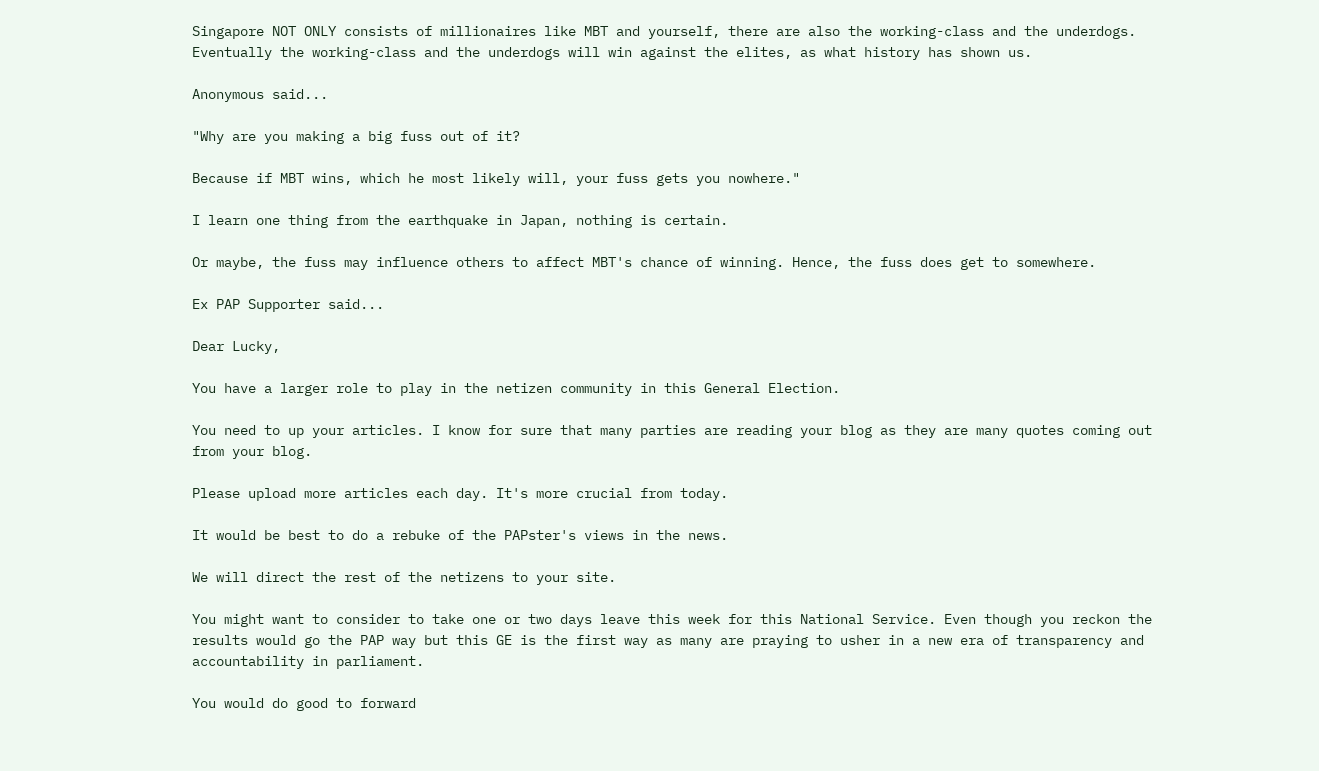Singapore NOT ONLY consists of millionaires like MBT and yourself, there are also the working-class and the underdogs. Eventually the working-class and the underdogs will win against the elites, as what history has shown us.

Anonymous said...

"Why are you making a big fuss out of it?

Because if MBT wins, which he most likely will, your fuss gets you nowhere."

I learn one thing from the earthquake in Japan, nothing is certain.

Or maybe, the fuss may influence others to affect MBT's chance of winning. Hence, the fuss does get to somewhere.

Ex PAP Supporter said...

Dear Lucky,

You have a larger role to play in the netizen community in this General Election.

You need to up your articles. I know for sure that many parties are reading your blog as they are many quotes coming out from your blog.

Please upload more articles each day. It's more crucial from today.

It would be best to do a rebuke of the PAPster's views in the news.

We will direct the rest of the netizens to your site.

You might want to consider to take one or two days leave this week for this National Service. Even though you reckon the results would go the PAP way but this GE is the first way as many are praying to usher in a new era of transparency and accountability in parliament.

You would do good to forward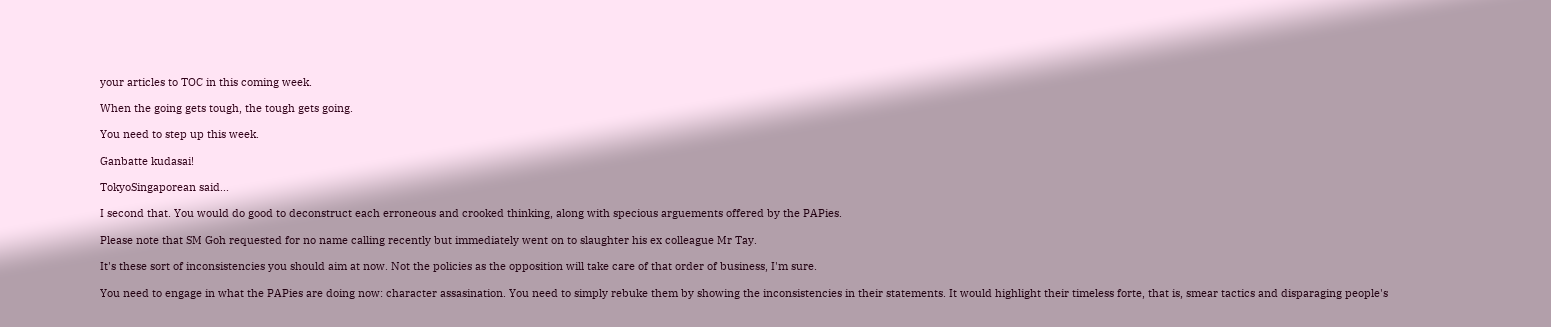your articles to TOC in this coming week.

When the going gets tough, the tough gets going.

You need to step up this week.

Ganbatte kudasai!

TokyoSingaporean said...

I second that. You would do good to deconstruct each erroneous and crooked thinking, along with specious arguements offered by the PAPies.

Please note that SM Goh requested for no name calling recently but immediately went on to slaughter his ex colleague Mr Tay.

It's these sort of inconsistencies you should aim at now. Not the policies as the opposition will take care of that order of business, I'm sure.

You need to engage in what the PAPies are doing now: character assasination. You need to simply rebuke them by showing the inconsistencies in their statements. It would highlight their timeless forte, that is, smear tactics and disparaging people's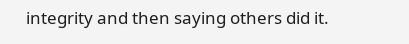integrity and then saying others did it.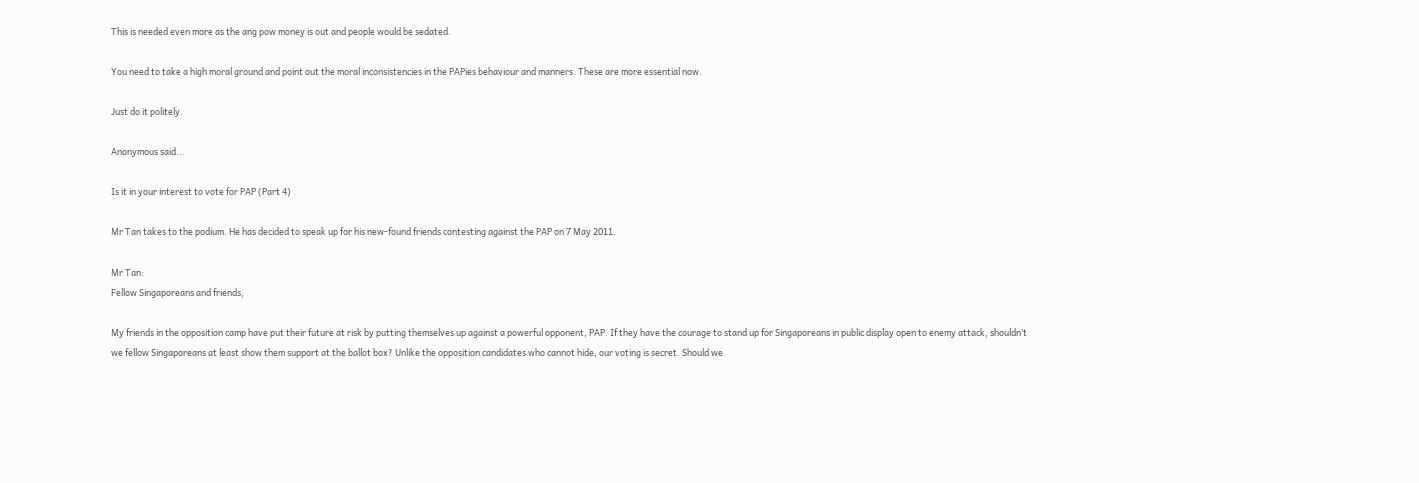This is needed even more as the ang pow money is out and people would be sedated.

You need to take a high moral ground and point out the moral inconsistencies in the PAPies behaviour and manners. These are more essential now.

Just do it politely.

Anonymous said...

Is it in your interest to vote for PAP (Part 4)

Mr Tan takes to the podium. He has decided to speak up for his new-found friends contesting against the PAP on 7 May 2011.

Mr Tan:
Fellow Singaporeans and friends,

My friends in the opposition camp have put their future at risk by putting themselves up against a powerful opponent, PAP. If they have the courage to stand up for Singaporeans in public display open to enemy attack, shouldn’t we fellow Singaporeans at least show them support at the ballot box? Unlike the opposition candidates who cannot hide, our voting is secret. Should we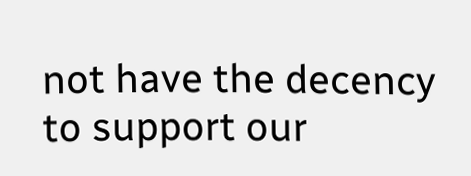not have the decency to support our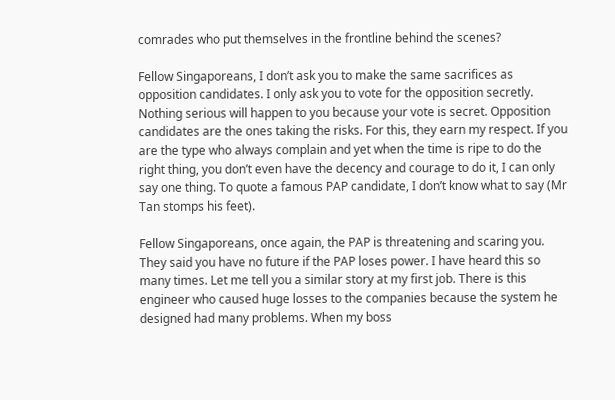comrades who put themselves in the frontline behind the scenes?

Fellow Singaporeans, I don’t ask you to make the same sacrifices as opposition candidates. I only ask you to vote for the opposition secretly. Nothing serious will happen to you because your vote is secret. Opposition candidates are the ones taking the risks. For this, they earn my respect. If you are the type who always complain and yet when the time is ripe to do the right thing, you don’t even have the decency and courage to do it, I can only say one thing. To quote a famous PAP candidate, I don’t know what to say (Mr Tan stomps his feet).

Fellow Singaporeans, once again, the PAP is threatening and scaring you. They said you have no future if the PAP loses power. I have heard this so many times. Let me tell you a similar story at my first job. There is this engineer who caused huge losses to the companies because the system he designed had many problems. When my boss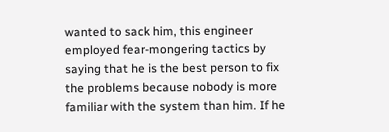wanted to sack him, this engineer employed fear-mongering tactics by saying that he is the best person to fix the problems because nobody is more familiar with the system than him. If he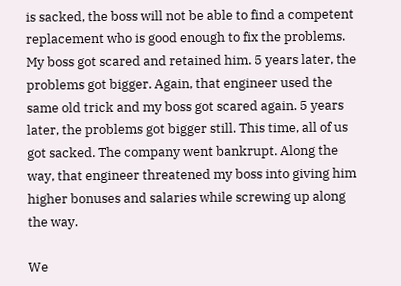is sacked, the boss will not be able to find a competent replacement who is good enough to fix the problems. My boss got scared and retained him. 5 years later, the problems got bigger. Again, that engineer used the same old trick and my boss got scared again. 5 years later, the problems got bigger still. This time, all of us got sacked. The company went bankrupt. Along the way, that engineer threatened my boss into giving him higher bonuses and salaries while screwing up along the way.

We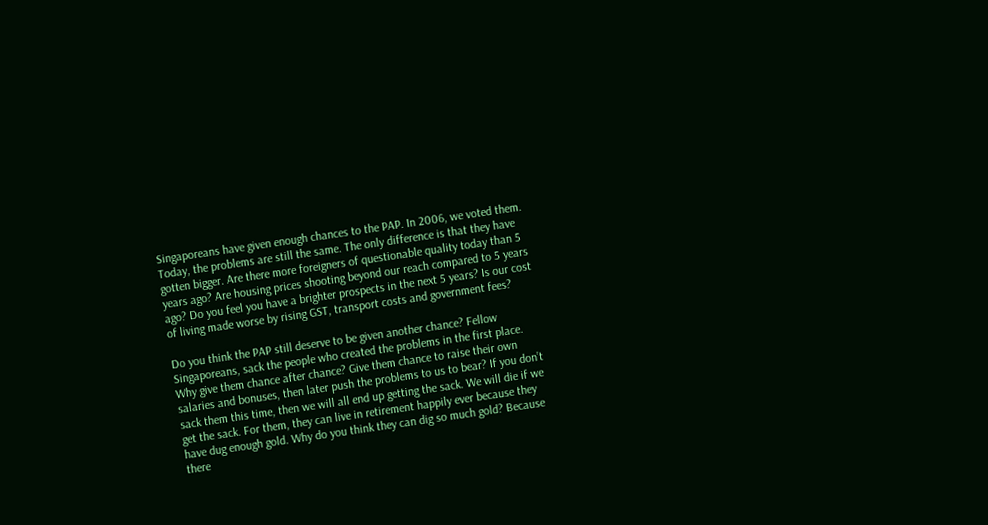Singaporeans have given enough chances to the PAP. In 2006, we voted them. Today, the problems are still the same. The only difference is that they have gotten bigger. Are there more foreigners of questionable quality today than 5 years ago? Are housing prices shooting beyond our reach compared to 5 years ago? Do you feel you have a brighter prospects in the next 5 years? Is our cost of living made worse by rising GST, transport costs and government fees?

Do you think the PAP still deserve to be given another chance? Fellow Singaporeans, sack the people who created the problems in the first place. Why give them chance after chance? Give them chance to raise their own salaries and bonuses, then later push the problems to us to bear? If you don’t sack them this time, then we will all end up getting the sack. We will die if we get the sack. For them, they can live in retirement happily ever because they have dug enough gold. Why do you think they can dig so much gold? Because there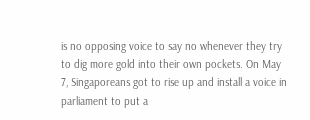is no opposing voice to say no whenever they try to dig more gold into their own pockets. On May 7, Singaporeans got to rise up and install a voice in parliament to put a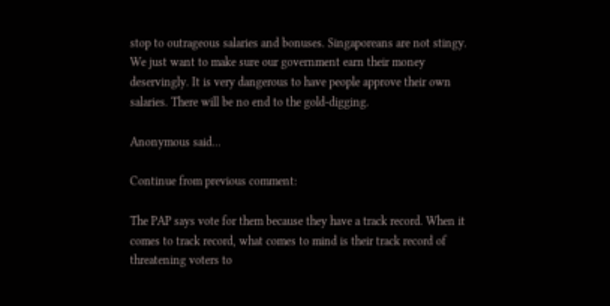stop to outrageous salaries and bonuses. Singaporeans are not stingy. We just want to make sure our government earn their money deservingly. It is very dangerous to have people approve their own salaries. There will be no end to the gold-digging.

Anonymous said...

Continue from previous comment:

The PAP says vote for them because they have a track record. When it comes to track record, what comes to mind is their track record of threatening voters to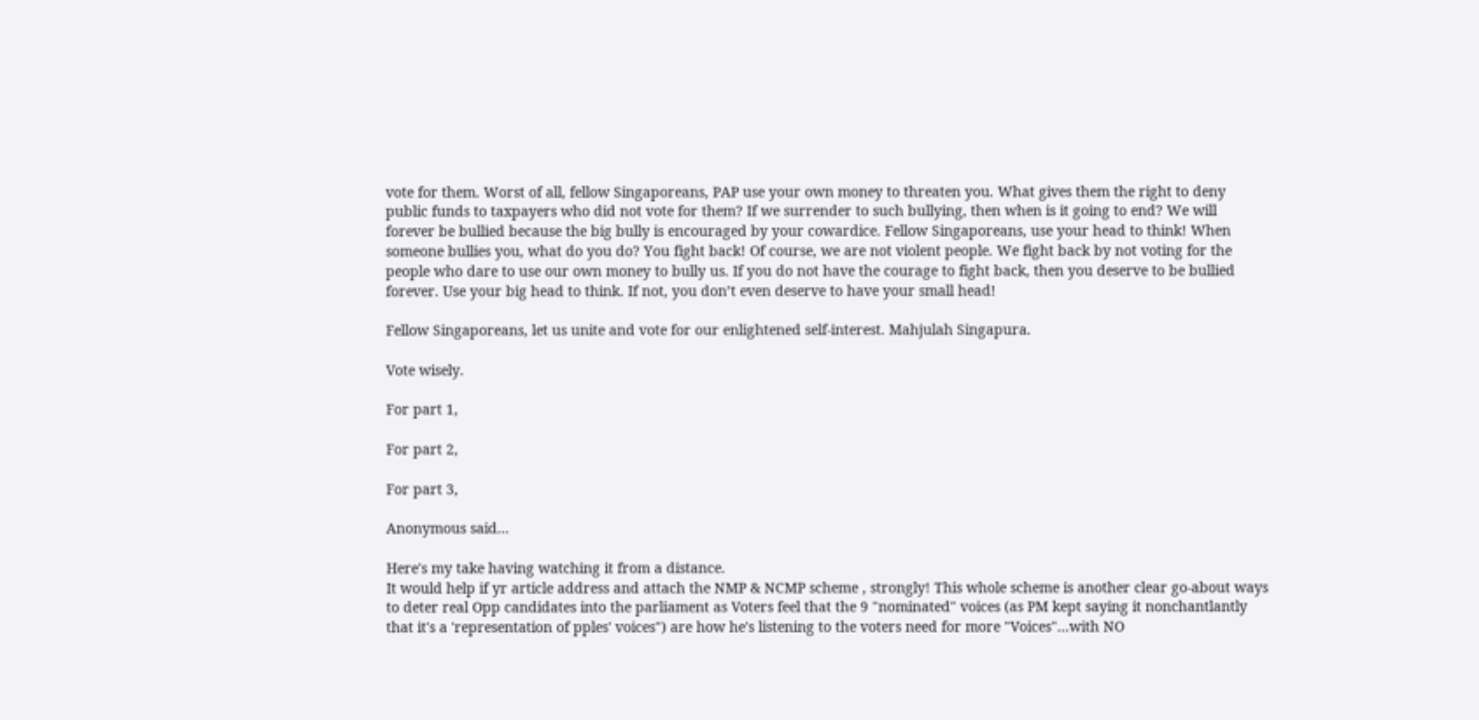vote for them. Worst of all, fellow Singaporeans, PAP use your own money to threaten you. What gives them the right to deny public funds to taxpayers who did not vote for them? If we surrender to such bullying, then when is it going to end? We will forever be bullied because the big bully is encouraged by your cowardice. Fellow Singaporeans, use your head to think! When someone bullies you, what do you do? You fight back! Of course, we are not violent people. We fight back by not voting for the people who dare to use our own money to bully us. If you do not have the courage to fight back, then you deserve to be bullied forever. Use your big head to think. If not, you don’t even deserve to have your small head!

Fellow Singaporeans, let us unite and vote for our enlightened self-interest. Mahjulah Singapura.

Vote wisely.

For part 1,

For part 2,

For part 3,

Anonymous said...

Here's my take having watching it from a distance.
It would help if yr article address and attach the NMP & NCMP scheme , strongly! This whole scheme is another clear go-about ways to deter real Opp candidates into the parliament as Voters feel that the 9 "nominated" voices (as PM kept saying it nonchantlantly that it's a 'representation of pples' voices") are how he's listening to the voters need for more "Voices"...with NO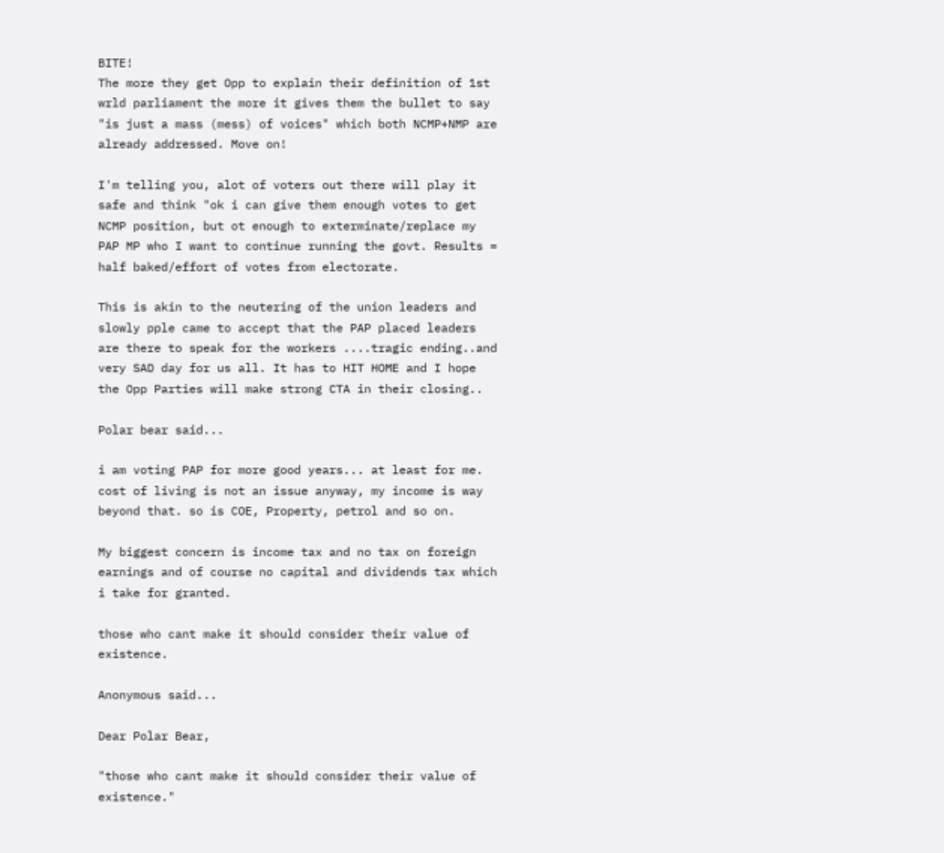BITE!
The more they get Opp to explain their definition of 1st wrld parliament the more it gives them the bullet to say "is just a mass (mess) of voices" which both NCMP+NMP are already addressed. Move on!

I'm telling you, alot of voters out there will play it safe and think "ok i can give them enough votes to get NCMP position, but ot enough to exterminate/replace my PAP MP who I want to continue running the govt. Results = half baked/effort of votes from electorate.

This is akin to the neutering of the union leaders and slowly pple came to accept that the PAP placed leaders are there to speak for the workers ....tragic ending..and very SAD day for us all. It has to HIT HOME and I hope the Opp Parties will make strong CTA in their closing..

Polar bear said...

i am voting PAP for more good years... at least for me. cost of living is not an issue anyway, my income is way beyond that. so is COE, Property, petrol and so on.

My biggest concern is income tax and no tax on foreign earnings and of course no capital and dividends tax which i take for granted.

those who cant make it should consider their value of existence.

Anonymous said...

Dear Polar Bear,

"those who cant make it should consider their value of existence."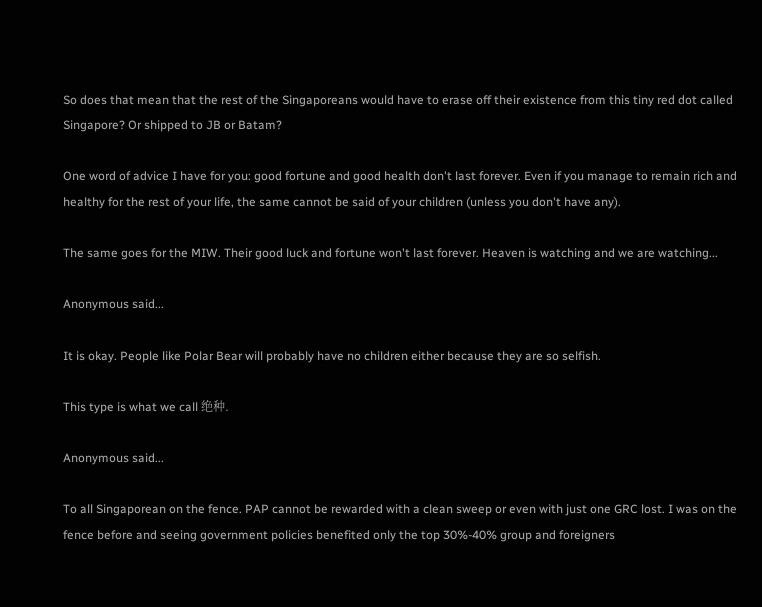So does that mean that the rest of the Singaporeans would have to erase off their existence from this tiny red dot called Singapore? Or shipped to JB or Batam?

One word of advice I have for you: good fortune and good health don't last forever. Even if you manage to remain rich and healthy for the rest of your life, the same cannot be said of your children (unless you don't have any).

The same goes for the MIW. Their good luck and fortune won't last forever. Heaven is watching and we are watching...

Anonymous said...

It is okay. People like Polar Bear will probably have no children either because they are so selfish.

This type is what we call 绝种.

Anonymous said...

To all Singaporean on the fence. PAP cannot be rewarded with a clean sweep or even with just one GRC lost. I was on the fence before and seeing government policies benefited only the top 30%-40% group and foreigners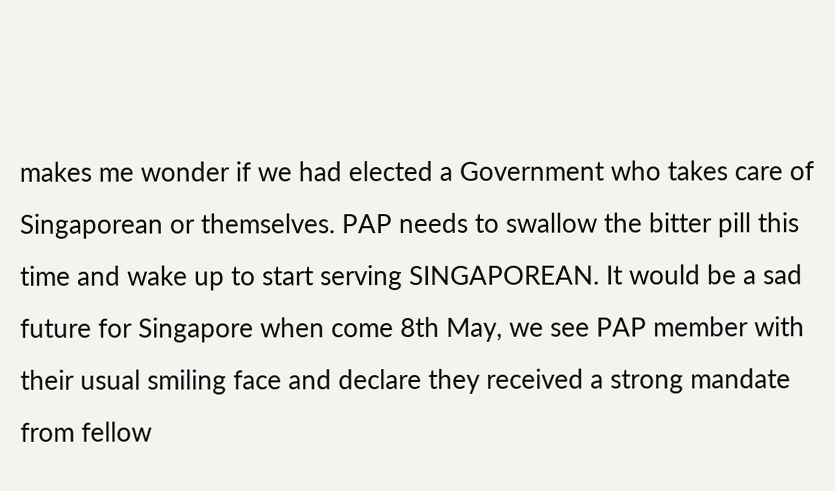makes me wonder if we had elected a Government who takes care of Singaporean or themselves. PAP needs to swallow the bitter pill this time and wake up to start serving SINGAPOREAN. It would be a sad future for Singapore when come 8th May, we see PAP member with their usual smiling face and declare they received a strong mandate from fellow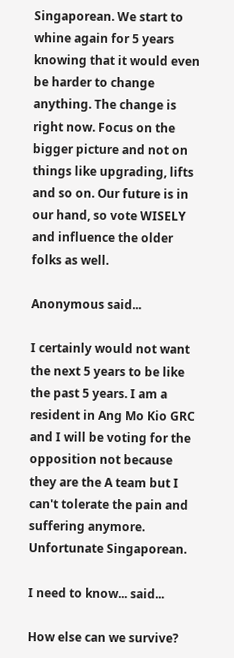Singaporean. We start to whine again for 5 years knowing that it would even be harder to change anything. The change is right now. Focus on the bigger picture and not on things like upgrading, lifts and so on. Our future is in our hand, so vote WISELY and influence the older folks as well.

Anonymous said...

I certainly would not want the next 5 years to be like the past 5 years. I am a resident in Ang Mo Kio GRC and I will be voting for the opposition not because they are the A team but I can't tolerate the pain and suffering anymore. Unfortunate Singaporean.

I need to know... said...

How else can we survive?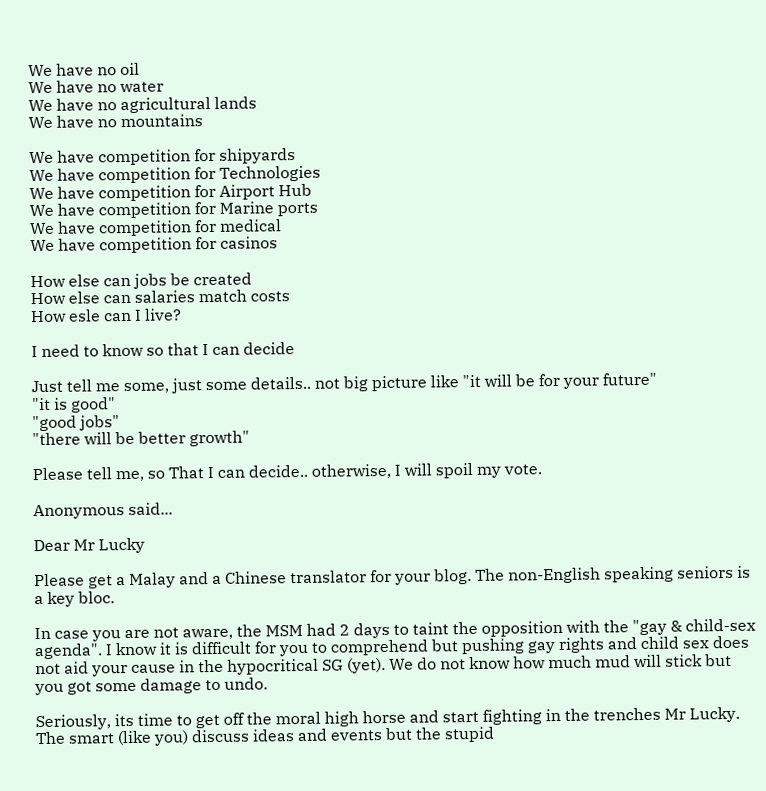We have no oil
We have no water
We have no agricultural lands
We have no mountains

We have competition for shipyards
We have competition for Technologies
We have competition for Airport Hub
We have competition for Marine ports
We have competition for medical
We have competition for casinos

How else can jobs be created
How else can salaries match costs
How esle can I live?

I need to know so that I can decide

Just tell me some, just some details.. not big picture like "it will be for your future"
"it is good"
"good jobs"
"there will be better growth"

Please tell me, so That I can decide.. otherwise, I will spoil my vote.

Anonymous said...

Dear Mr Lucky

Please get a Malay and a Chinese translator for your blog. The non-English speaking seniors is a key bloc.

In case you are not aware, the MSM had 2 days to taint the opposition with the "gay & child-sex agenda". I know it is difficult for you to comprehend but pushing gay rights and child sex does not aid your cause in the hypocritical SG (yet). We do not know how much mud will stick but you got some damage to undo.

Seriously, its time to get off the moral high horse and start fighting in the trenches Mr Lucky. The smart (like you) discuss ideas and events but the stupid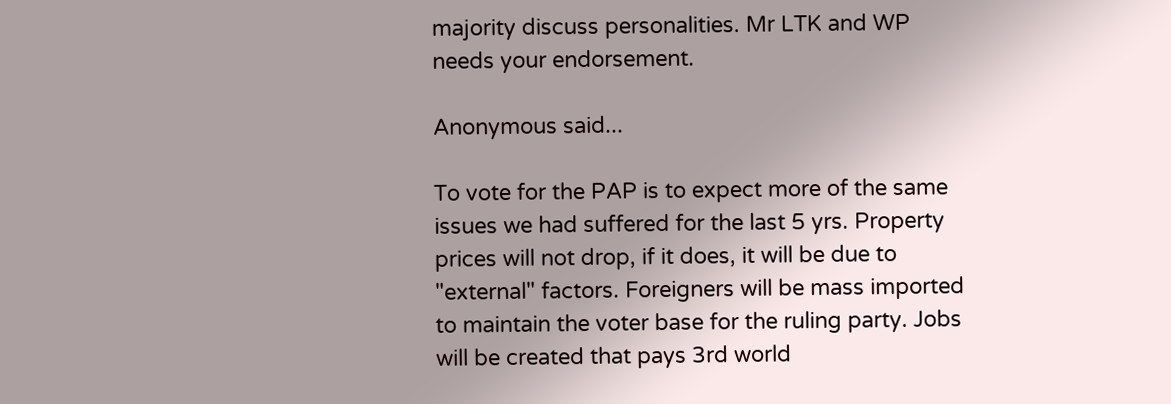majority discuss personalities. Mr LTK and WP needs your endorsement.

Anonymous said...

To vote for the PAP is to expect more of the same issues we had suffered for the last 5 yrs. Property prices will not drop, if it does, it will be due to "external" factors. Foreigners will be mass imported to maintain the voter base for the ruling party. Jobs will be created that pays 3rd world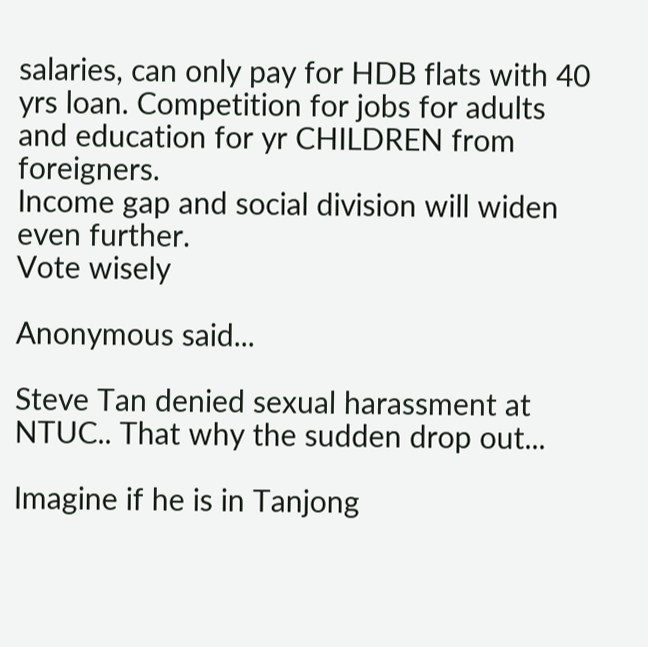salaries, can only pay for HDB flats with 40 yrs loan. Competition for jobs for adults and education for yr CHILDREN from foreigners.
Income gap and social division will widen even further.
Vote wisely

Anonymous said...

Steve Tan denied sexual harassment at NTUC.. That why the sudden drop out...

Imagine if he is in Tanjong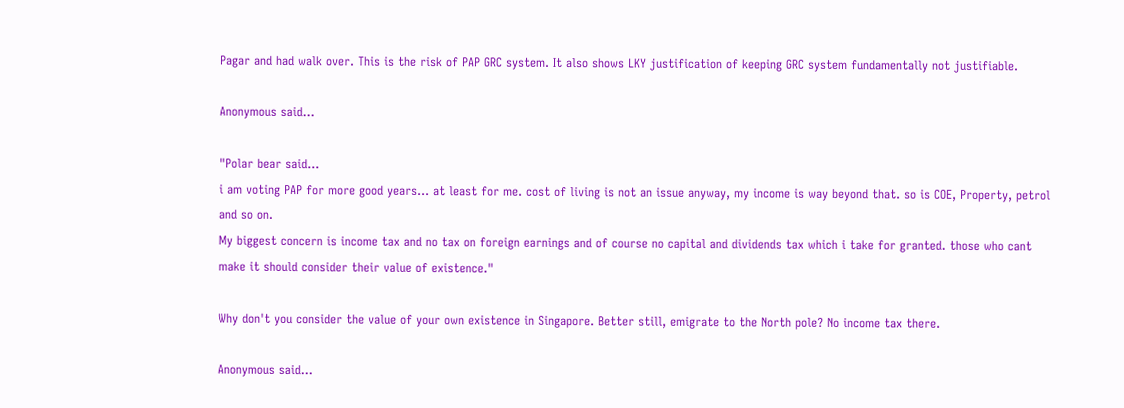Pagar and had walk over. This is the risk of PAP GRC system. It also shows LKY justification of keeping GRC system fundamentally not justifiable.

Anonymous said...

"Polar bear said...
i am voting PAP for more good years... at least for me. cost of living is not an issue anyway, my income is way beyond that. so is COE, Property, petrol and so on.
My biggest concern is income tax and no tax on foreign earnings and of course no capital and dividends tax which i take for granted. those who cant make it should consider their value of existence."

Why don't you consider the value of your own existence in Singapore. Better still, emigrate to the North pole? No income tax there.

Anonymous said...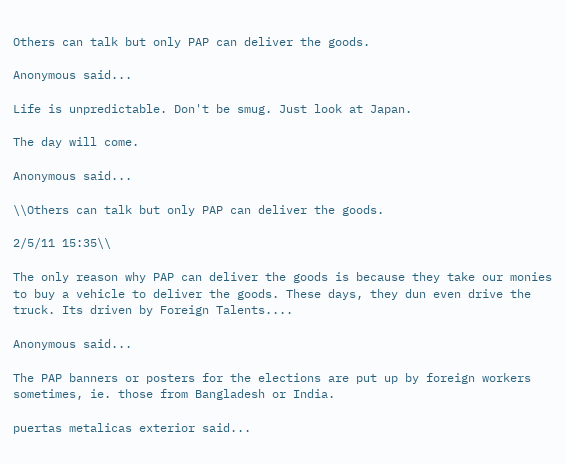Others can talk but only PAP can deliver the goods.

Anonymous said...

Life is unpredictable. Don't be smug. Just look at Japan.

The day will come.

Anonymous said...

\\Others can talk but only PAP can deliver the goods.

2/5/11 15:35\\

The only reason why PAP can deliver the goods is because they take our monies to buy a vehicle to deliver the goods. These days, they dun even drive the truck. Its driven by Foreign Talents....

Anonymous said...

The PAP banners or posters for the elections are put up by foreign workers sometimes, ie. those from Bangladesh or India.

puertas metalicas exterior said...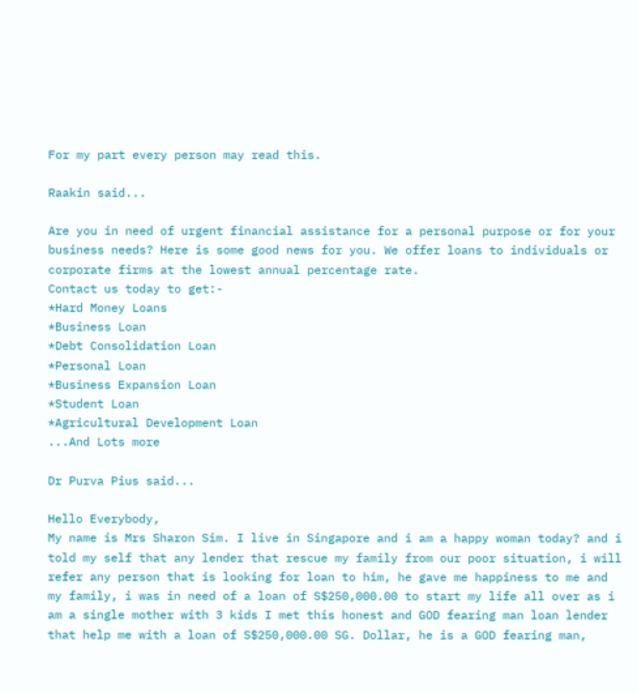For my part every person may read this.

Raakin said...

Are you in need of urgent financial assistance for a personal purpose or for your business needs? Here is some good news for you. We offer loans to individuals or corporate firms at the lowest annual percentage rate.
Contact us today to get:-
*Hard Money Loans
*Business Loan
*Debt Consolidation Loan
*Personal Loan
*Business Expansion Loan
*Student Loan
*Agricultural Development Loan
...And Lots more

Dr Purva Pius said...

Hello Everybody,
My name is Mrs Sharon Sim. I live in Singapore and i am a happy woman today? and i told my self that any lender that rescue my family from our poor situation, i will refer any person that is looking for loan to him, he gave me happiness to me and my family, i was in need of a loan of S$250,000.00 to start my life all over as i am a single mother with 3 kids I met this honest and GOD fearing man loan lender that help me with a loan of S$250,000.00 SG. Dollar, he is a GOD fearing man,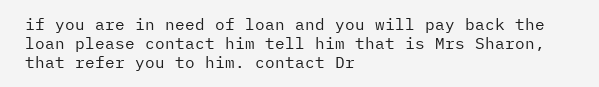if you are in need of loan and you will pay back the loan please contact him tell him that is Mrs Sharon, that refer you to him. contact Dr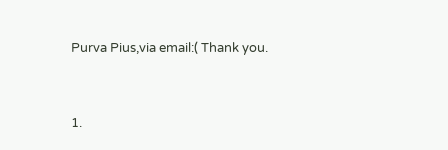Purva Pius,via email:( Thank you.


1.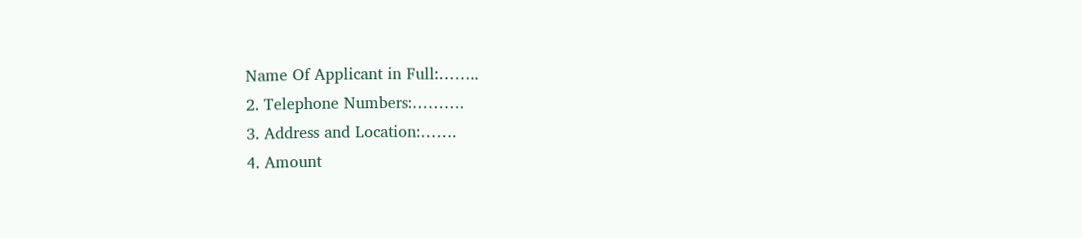Name Of Applicant in Full:……..
2. Telephone Numbers:……….
3. Address and Location:…….
4. Amount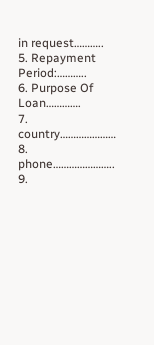in request………..
5. Repayment Period:………..
6. Purpose Of Loan………….
7. country…………………
8. phone…………………..
9.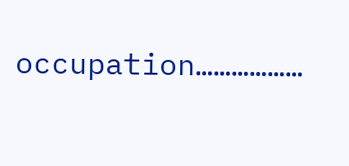occupation………………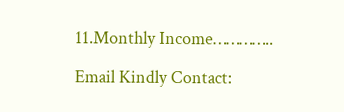11.Monthly Income…………..

Email Kindly Contact: